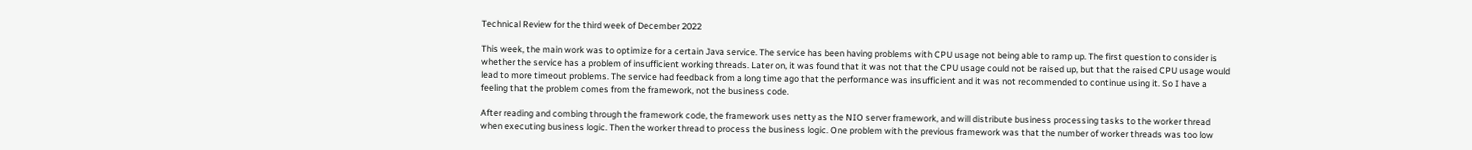Technical Review for the third week of December 2022

This week, the main work was to optimize for a certain Java service. The service has been having problems with CPU usage not being able to ramp up. The first question to consider is whether the service has a problem of insufficient working threads. Later on, it was found that it was not that the CPU usage could not be raised up, but that the raised CPU usage would lead to more timeout problems. The service had feedback from a long time ago that the performance was insufficient and it was not recommended to continue using it. So I have a feeling that the problem comes from the framework, not the business code.

After reading and combing through the framework code, the framework uses netty as the NIO server framework, and will distribute business processing tasks to the worker thread when executing business logic. Then the worker thread to process the business logic. One problem with the previous framework was that the number of worker threads was too low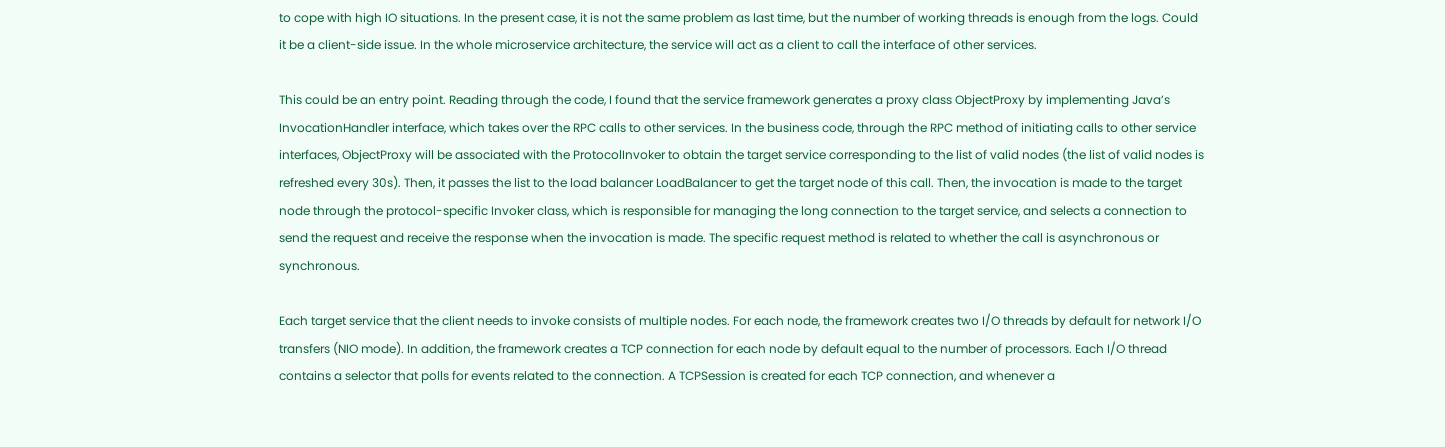to cope with high IO situations. In the present case, it is not the same problem as last time, but the number of working threads is enough from the logs. Could it be a client-side issue. In the whole microservice architecture, the service will act as a client to call the interface of other services.

This could be an entry point. Reading through the code, I found that the service framework generates a proxy class ObjectProxy by implementing Java’s InvocationHandler interface, which takes over the RPC calls to other services. In the business code, through the RPC method of initiating calls to other service interfaces, ObjectProxy will be associated with the ProtocolInvoker to obtain the target service corresponding to the list of valid nodes (the list of valid nodes is refreshed every 30s). Then, it passes the list to the load balancer LoadBalancer to get the target node of this call. Then, the invocation is made to the target node through the protocol-specific Invoker class, which is responsible for managing the long connection to the target service, and selects a connection to send the request and receive the response when the invocation is made. The specific request method is related to whether the call is asynchronous or synchronous.

Each target service that the client needs to invoke consists of multiple nodes. For each node, the framework creates two I/O threads by default for network I/O transfers (NIO mode). In addition, the framework creates a TCP connection for each node by default equal to the number of processors. Each I/O thread contains a selector that polls for events related to the connection. A TCPSession is created for each TCP connection, and whenever a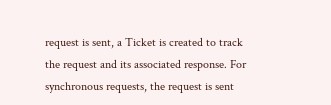request is sent, a Ticket is created to track the request and its associated response. For synchronous requests, the request is sent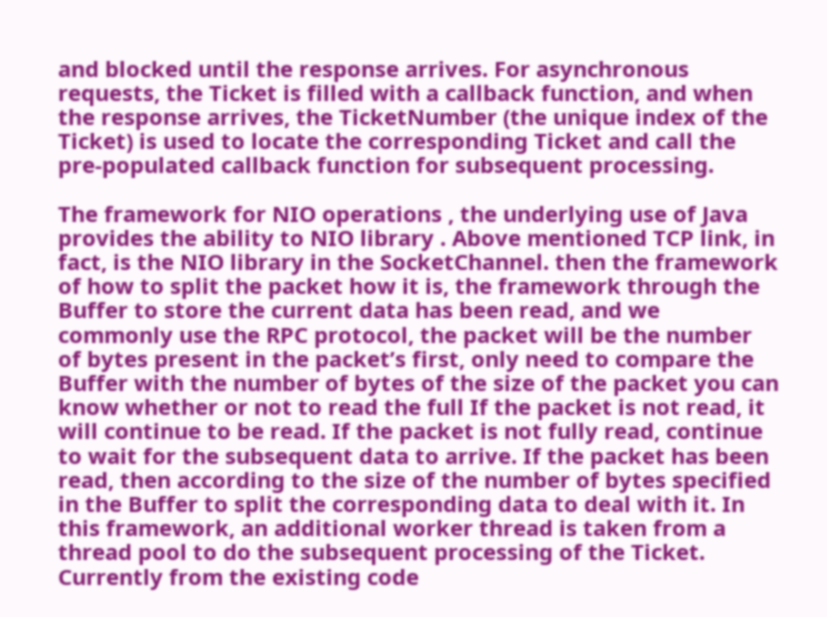and blocked until the response arrives. For asynchronous requests, the Ticket is filled with a callback function, and when the response arrives, the TicketNumber (the unique index of the Ticket) is used to locate the corresponding Ticket and call the pre-populated callback function for subsequent processing.

The framework for NIO operations , the underlying use of Java provides the ability to NIO library . Above mentioned TCP link, in fact, is the NIO library in the SocketChannel. then the framework of how to split the packet how it is, the framework through the Buffer to store the current data has been read, and we commonly use the RPC protocol, the packet will be the number of bytes present in the packet’s first, only need to compare the Buffer with the number of bytes of the size of the packet you can know whether or not to read the full If the packet is not read, it will continue to be read. If the packet is not fully read, continue to wait for the subsequent data to arrive. If the packet has been read, then according to the size of the number of bytes specified in the Buffer to split the corresponding data to deal with it. In this framework, an additional worker thread is taken from a thread pool to do the subsequent processing of the Ticket. Currently from the existing code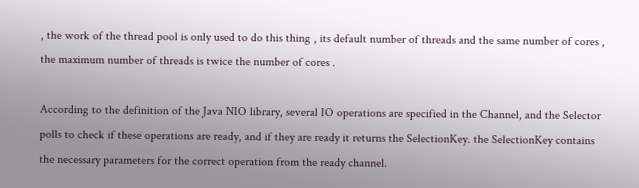, the work of the thread pool is only used to do this thing , its default number of threads and the same number of cores , the maximum number of threads is twice the number of cores .

According to the definition of the Java NIO library, several IO operations are specified in the Channel, and the Selector polls to check if these operations are ready, and if they are ready it returns the SelectionKey. the SelectionKey contains the necessary parameters for the correct operation from the ready channel.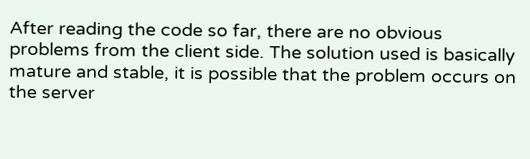After reading the code so far, there are no obvious problems from the client side. The solution used is basically mature and stable, it is possible that the problem occurs on the server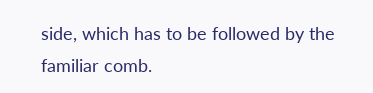side, which has to be followed by the familiar comb.